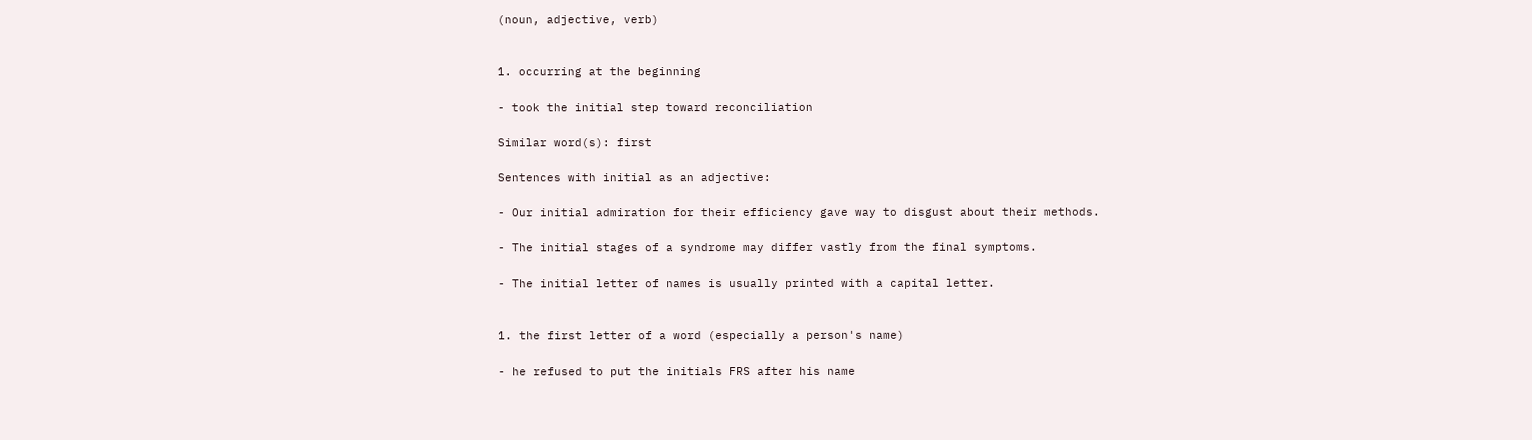(noun, adjective, verb)


1. occurring at the beginning

- took the initial step toward reconciliation

Similar word(s): first

Sentences with initial as an adjective:

- Our initial admiration for their efficiency gave way to disgust about their methods.

- The initial stages of a syndrome may differ vastly from the final symptoms.

- The initial letter of names is usually printed with a capital letter.


1. the first letter of a word (especially a person's name)

- he refused to put the initials FRS after his name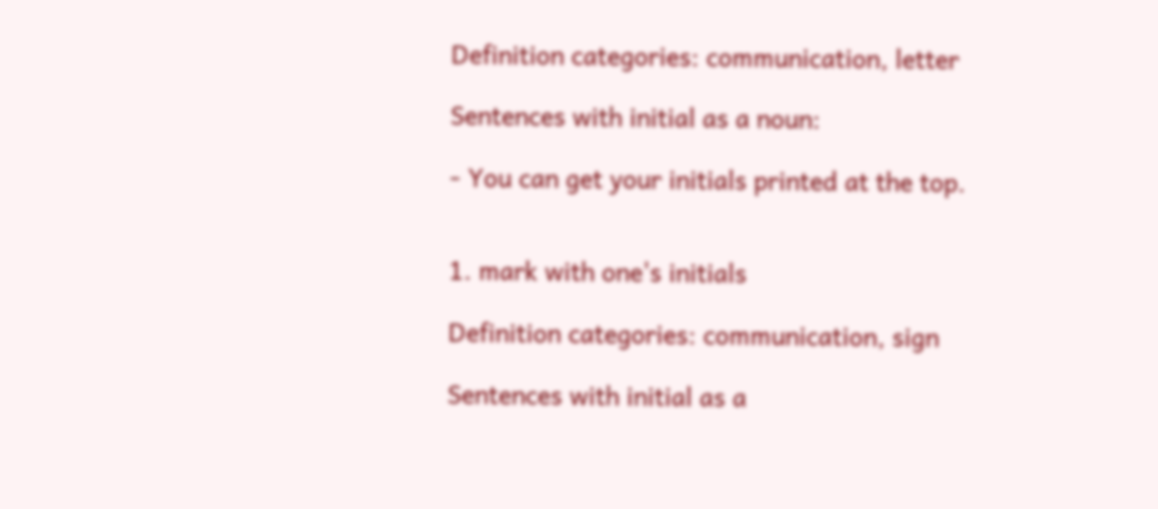Definition categories: communication, letter

Sentences with initial as a noun:

- You can get your initials printed at the top.


1. mark with one's initials

Definition categories: communication, sign

Sentences with initial as a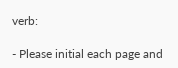verb:

- Please initial each page and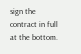sign the contract in full at the bottom.